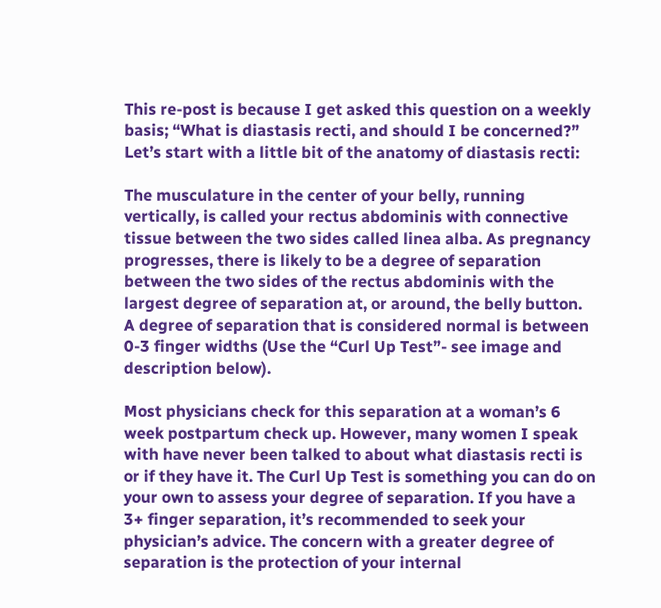This re-post is because I get asked this question on a weekly basis; “What is diastasis recti, and should I be concerned?” Let’s start with a little bit of the anatomy of diastasis recti:

The musculature in the center of your belly, running vertically, is called your rectus abdominis with connective tissue between the two sides called linea alba. As pregnancy progresses, there is likely to be a degree of separation between the two sides of the rectus abdominis with the largest degree of separation at, or around, the belly button. A degree of separation that is considered normal is between 0-3 finger widths (Use the “Curl Up Test”- see image and description below).

Most physicians check for this separation at a woman’s 6 week postpartum check up. However, many women I speak with have never been talked to about what diastasis recti is or if they have it. The Curl Up Test is something you can do on your own to assess your degree of separation. If you have a 3+ finger separation, it’s recommended to seek your physician’s advice. The concern with a greater degree of separation is the protection of your internal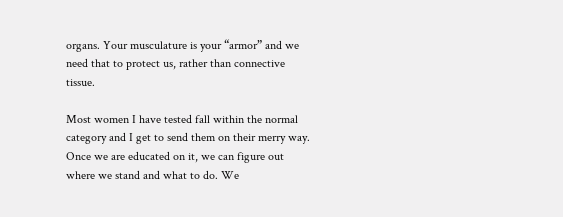organs. Your musculature is your “armor” and we need that to protect us, rather than connective tissue.

Most women I have tested fall within the normal category and I get to send them on their merry way. Once we are educated on it, we can figure out where we stand and what to do. We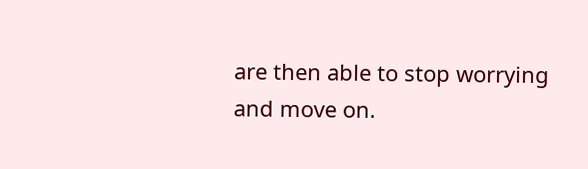are then able to stop worrying and move on.